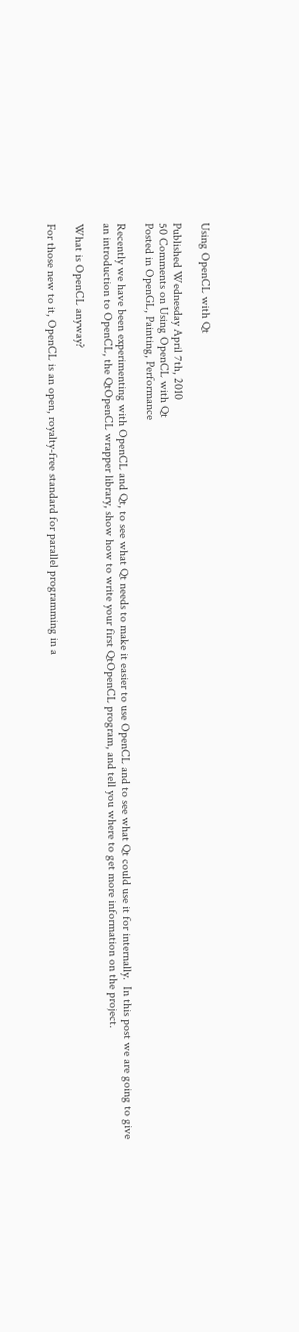Using OpenCL with Qt

Published Wednesday April 7th, 2010
50 Comments on Using OpenCL with Qt
Posted in OpenGL, Painting, Performance

Recently we have been experimenting with OpenCL and Qt, to see what Qt needs to make it easier to use OpenCL and to see what Qt could use it for internally.  In this post we are going to give an introduction to OpenCL, the QtOpenCL wrapper library, show how to write your first QtOpenCL program, and tell you where to get more information on the project.

What is OpenCL anyway?

For those new to it, OpenCL is an open, royalty-free standard for parallel programming in a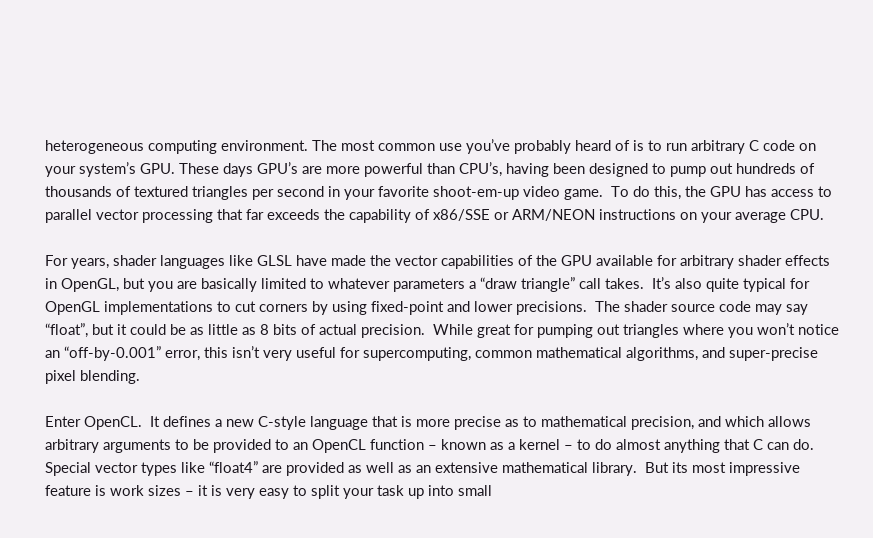heterogeneous computing environment. The most common use you’ve probably heard of is to run arbitrary C code on your system’s GPU. These days GPU’s are more powerful than CPU’s, having been designed to pump out hundreds of thousands of textured triangles per second in your favorite shoot-em-up video game.  To do this, the GPU has access to parallel vector processing that far exceeds the capability of x86/SSE or ARM/NEON instructions on your average CPU.

For years, shader languages like GLSL have made the vector capabilities of the GPU available for arbitrary shader effects in OpenGL, but you are basically limited to whatever parameters a “draw triangle” call takes.  It’s also quite typical for OpenGL implementations to cut corners by using fixed-point and lower precisions.  The shader source code may say “float”, but it could be as little as 8 bits of actual precision.  While great for pumping out triangles where you won’t notice an “off-by-0.001” error, this isn’t very useful for supercomputing, common mathematical algorithms, and super-precise pixel blending.

Enter OpenCL.  It defines a new C-style language that is more precise as to mathematical precision, and which allows arbitrary arguments to be provided to an OpenCL function – known as a kernel – to do almost anything that C can do. Special vector types like “float4” are provided as well as an extensive mathematical library.  But its most impressive feature is work sizes – it is very easy to split your task up into small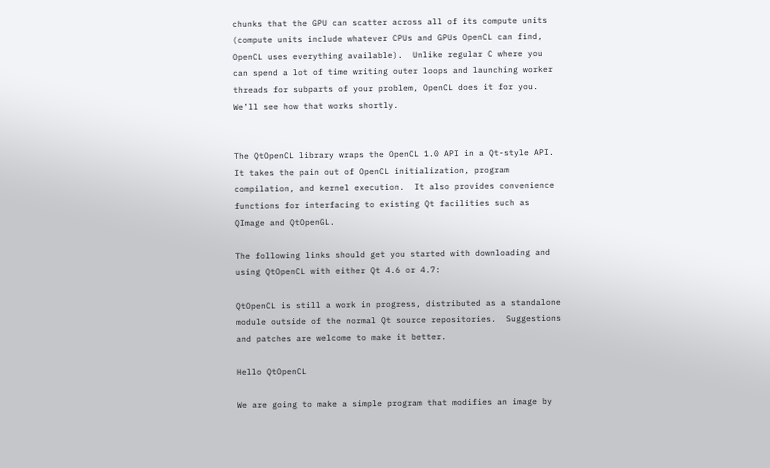chunks that the GPU can scatter across all of its compute units (compute units include whatever CPUs and GPUs OpenCL can find, OpenCL uses everything available).  Unlike regular C where you can spend a lot of time writing outer loops and launching worker threads for subparts of your problem, OpenCL does it for you. We’ll see how that works shortly.


The QtOpenCL library wraps the OpenCL 1.0 API in a Qt-style API.  It takes the pain out of OpenCL initialization, program compilation, and kernel execution.  It also provides convenience functions for interfacing to existing Qt facilities such as QImage and QtOpenGL.

The following links should get you started with downloading and using QtOpenCL with either Qt 4.6 or 4.7:

QtOpenCL is still a work in progress, distributed as a standalone module outside of the normal Qt source repositories.  Suggestions and patches are welcome to make it better.

Hello QtOpenCL

We are going to make a simple program that modifies an image by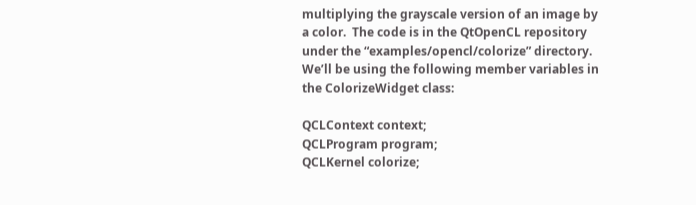multiplying the grayscale version of an image by a color.  The code is in the QtOpenCL repository under the “examples/opencl/colorize” directory. We’ll be using the following member variables in the ColorizeWidget class:

QCLContext context;
QCLProgram program;
QCLKernel colorize;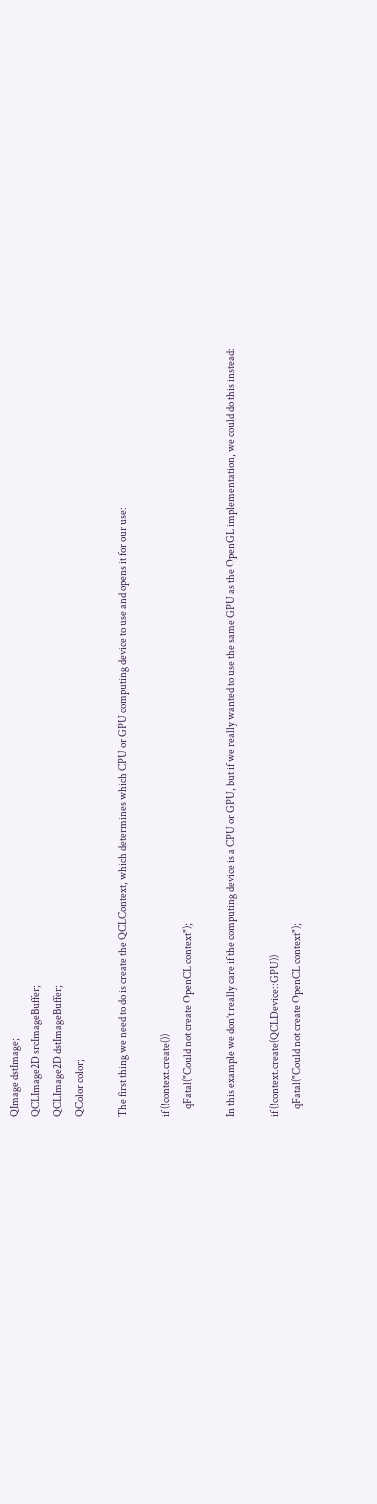QImage dstImage;
QCLImage2D srcImageBuffer;
QCLImage2D dstImageBuffer;
QColor color;

The first thing we need to do is create the QCLContext, which determines which CPU or GPU computing device to use and opens it for our use:

if (!context.create())
    qFatal("Could not create OpenCL context");

In this example we don’t really care if the computing device is a CPU or GPU, but if we really wanted to use the same GPU as the OpenGL implementation, we could do this instead:

if (!context.create(QCLDevice::GPU))
    qFatal("Could not create OpenCL context");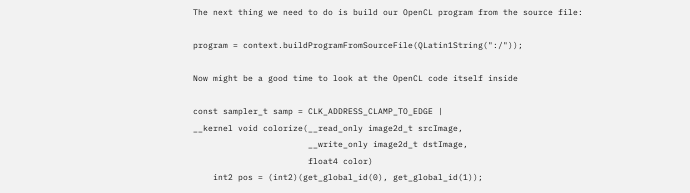The next thing we need to do is build our OpenCL program from the source file:

program = context.buildProgramFromSourceFile(QLatin1String(":/"));

Now might be a good time to look at the OpenCL code itself inside

const sampler_t samp = CLK_ADDRESS_CLAMP_TO_EDGE |
__kernel void colorize(__read_only image2d_t srcImage,
                       __write_only image2d_t dstImage,
                       float4 color)
    int2 pos = (int2)(get_global_id(0), get_global_id(1));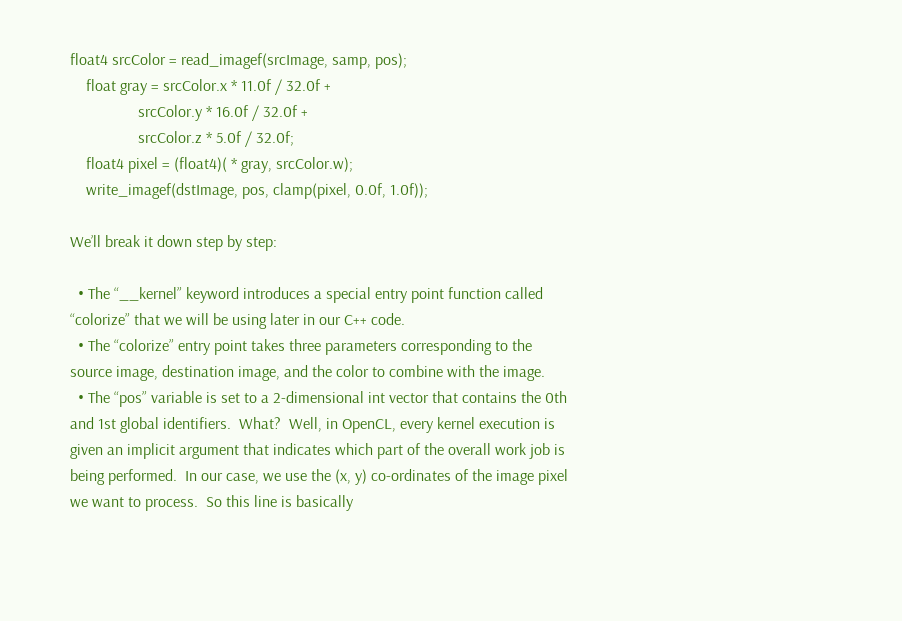float4 srcColor = read_imagef(srcImage, samp, pos);
    float gray = srcColor.x * 11.0f / 32.0f +
                 srcColor.y * 16.0f / 32.0f +
                 srcColor.z * 5.0f / 32.0f;
    float4 pixel = (float4)( * gray, srcColor.w);
    write_imagef(dstImage, pos, clamp(pixel, 0.0f, 1.0f));

We’ll break it down step by step:

  • The “__kernel” keyword introduces a special entry point function called “colorize” that we will be using later in our C++ code.
  • The “colorize” entry point takes three parameters corresponding to the source image, destination image, and the color to combine with the image.
  • The “pos” variable is set to a 2-dimensional int vector that contains the 0th and 1st global identifiers.  What?  Well, in OpenCL, every kernel execution is given an implicit argument that indicates which part of the overall work job is being performed.  In our case, we use the (x, y) co-ordinates of the image pixel we want to process.  So this line is basically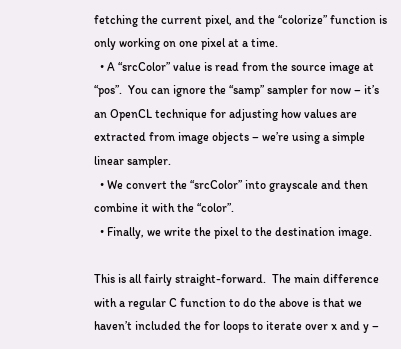fetching the current pixel, and the “colorize” function is only working on one pixel at a time.
  • A “srcColor” value is read from the source image at “pos”.  You can ignore the “samp” sampler for now – it’s an OpenCL technique for adjusting how values are extracted from image objects – we’re using a simple linear sampler.
  • We convert the “srcColor” into grayscale and then combine it with the “color”.
  • Finally, we write the pixel to the destination image.

This is all fairly straight-forward.  The main difference with a regular C function to do the above is that we haven’t included the for loops to iterate over x and y –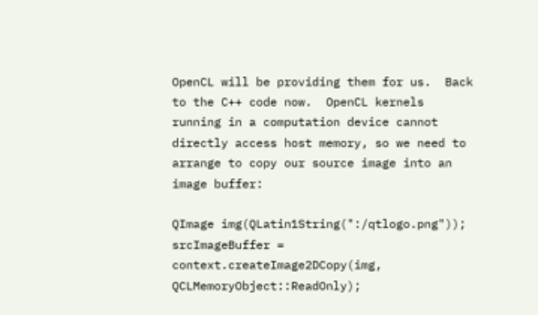OpenCL will be providing them for us.  Back to the C++ code now.  OpenCL kernels running in a computation device cannot directly access host memory, so we need to arrange to copy our source image into an image buffer:

QImage img(QLatin1String(":/qtlogo.png"));
srcImageBuffer = context.createImage2DCopy(img, QCLMemoryObject::ReadOnly);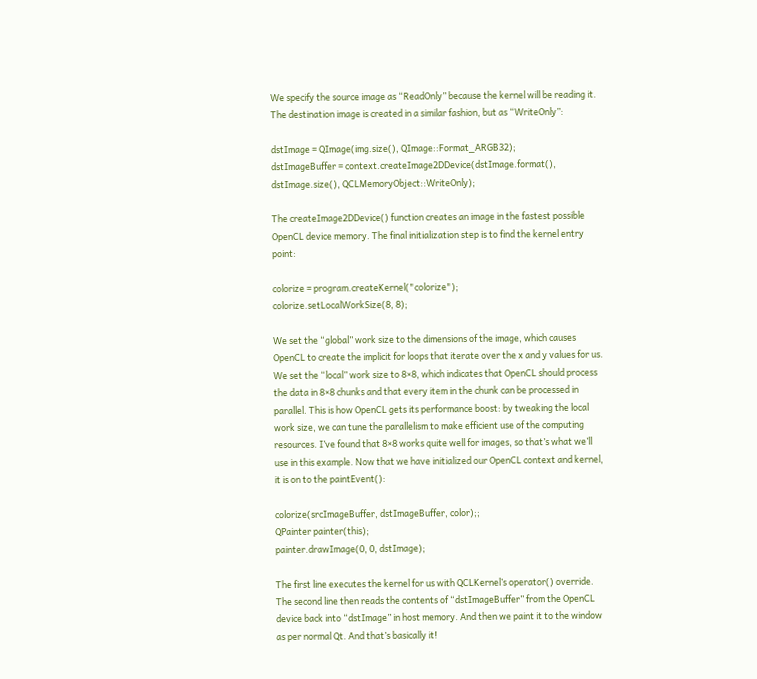We specify the source image as “ReadOnly” because the kernel will be reading it. The destination image is created in a similar fashion, but as “WriteOnly”:

dstImage = QImage(img.size(), QImage::Format_ARGB32);
dstImageBuffer = context.createImage2DDevice(dstImage.format(), dstImage.size(), QCLMemoryObject::WriteOnly);

The createImage2DDevice() function creates an image in the fastest possible OpenCL device memory. The final initialization step is to find the kernel entry point:

colorize = program.createKernel("colorize");
colorize.setLocalWorkSize(8, 8);

We set the “global” work size to the dimensions of the image, which causes OpenCL to create the implicit for loops that iterate over the x and y values for us. We set the “local” work size to 8×8, which indicates that OpenCL should process the data in 8×8 chunks and that every item in the chunk can be processed in parallel. This is how OpenCL gets its performance boost: by tweaking the local work size, we can tune the parallelism to make efficient use of the computing resources. I’ve found that 8×8 works quite well for images, so that’s what we’ll use in this example. Now that we have initialized our OpenCL context and kernel, it is on to the paintEvent():

colorize(srcImageBuffer, dstImageBuffer, color);;
QPainter painter(this);
painter.drawImage(0, 0, dstImage);

The first line executes the kernel for us with QCLKernel’s operator() override. The second line then reads the contents of “dstImageBuffer” from the OpenCL device back into “dstImage” in host memory. And then we paint it to the window as per normal Qt. And that’s basically it!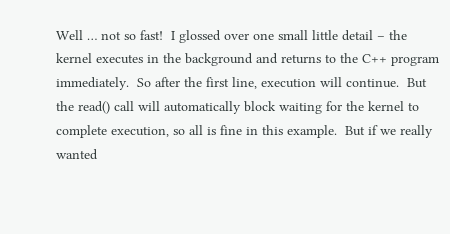Well … not so fast!  I glossed over one small little detail – the kernel executes in the background and returns to the C++ program immediately.  So after the first line, execution will continue.  But the read() call will automatically block waiting for the kernel to complete execution, so all is fine in this example.  But if we really wanted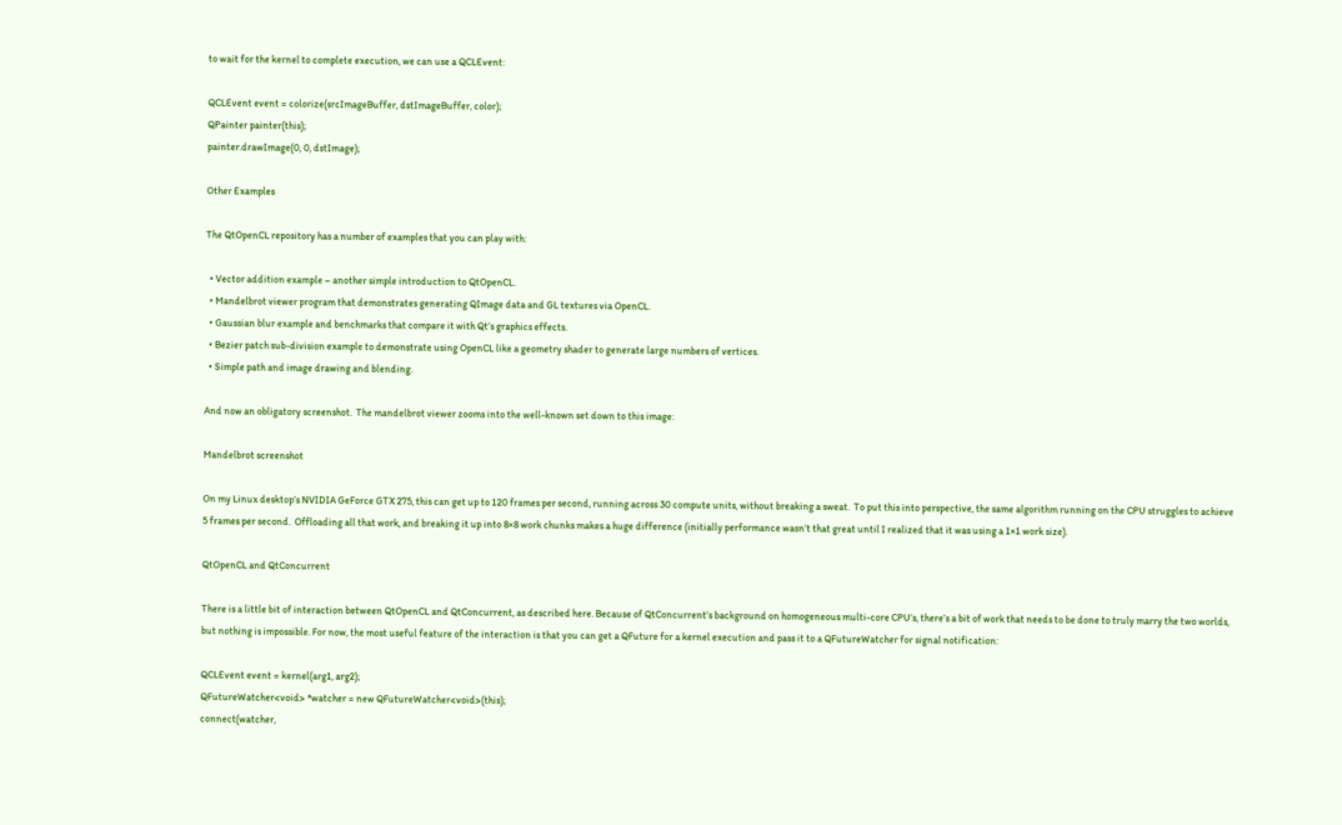to wait for the kernel to complete execution, we can use a QCLEvent:

QCLEvent event = colorize(srcImageBuffer, dstImageBuffer, color);
QPainter painter(this);
painter.drawImage(0, 0, dstImage);

Other Examples

The QtOpenCL repository has a number of examples that you can play with:

  • Vector addition example – another simple introduction to QtOpenCL.
  • Mandelbrot viewer program that demonstrates generating QImage data and GL textures via OpenCL.
  • Gaussian blur example and benchmarks that compare it with Qt’s graphics effects.
  • Bezier patch sub-division example to demonstrate using OpenCL like a geometry shader to generate large numbers of vertices.
  • Simple path and image drawing and blending.

And now an obligatory screenshot.  The mandelbrot viewer zooms into the well-known set down to this image:

Mandelbrot screenshot

On my Linux desktop’s NVIDIA GeForce GTX 275, this can get up to 120 frames per second, running across 30 compute units, without breaking a sweat.  To put this into perspective, the same algorithm running on the CPU struggles to achieve 5 frames per second.  Offloading all that work, and breaking it up into 8×8 work chunks makes a huge difference (initially performance wasn’t that great until I realized that it was using a 1×1 work size).

QtOpenCL and QtConcurrent

There is a little bit of interaction between QtOpenCL and QtConcurrent, as described here. Because of QtConcurrent’s background on homogeneous multi-core CPU’s, there’s a bit of work that needs to be done to truly marry the two worlds, but nothing is impossible. For now, the most useful feature of the interaction is that you can get a QFuture for a kernel execution and pass it to a QFutureWatcher for signal notification:

QCLEvent event = kernel(arg1, arg2);
QFutureWatcher<void> *watcher = new QFutureWatcher<void>(this);
connect(watcher,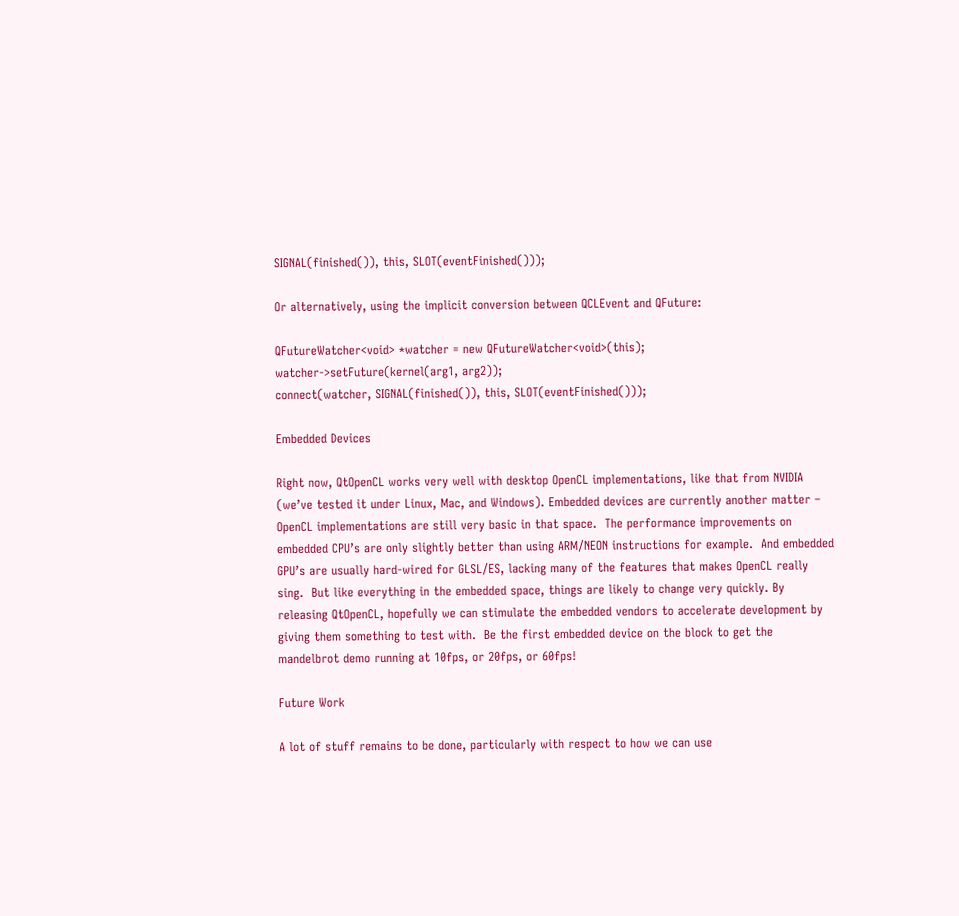SIGNAL(finished()), this, SLOT(eventFinished()));

Or alternatively, using the implicit conversion between QCLEvent and QFuture:

QFutureWatcher<void> *watcher = new QFutureWatcher<void>(this);
watcher->setFuture(kernel(arg1, arg2));
connect(watcher, SIGNAL(finished()), this, SLOT(eventFinished()));

Embedded Devices

Right now, QtOpenCL works very well with desktop OpenCL implementations, like that from NVIDIA (we’ve tested it under Linux, Mac, and Windows). Embedded devices are currently another matter – OpenCL implementations are still very basic in that space.  The performance improvements on embedded CPU’s are only slightly better than using ARM/NEON instructions for example.  And embedded GPU’s are usually hard-wired for GLSL/ES, lacking many of the features that makes OpenCL really sing.  But like everything in the embedded space, things are likely to change very quickly. By releasing QtOpenCL, hopefully we can stimulate the embedded vendors to accelerate development by giving them something to test with.  Be the first embedded device on the block to get the mandelbrot demo running at 10fps, or 20fps, or 60fps!

Future Work

A lot of stuff remains to be done, particularly with respect to how we can use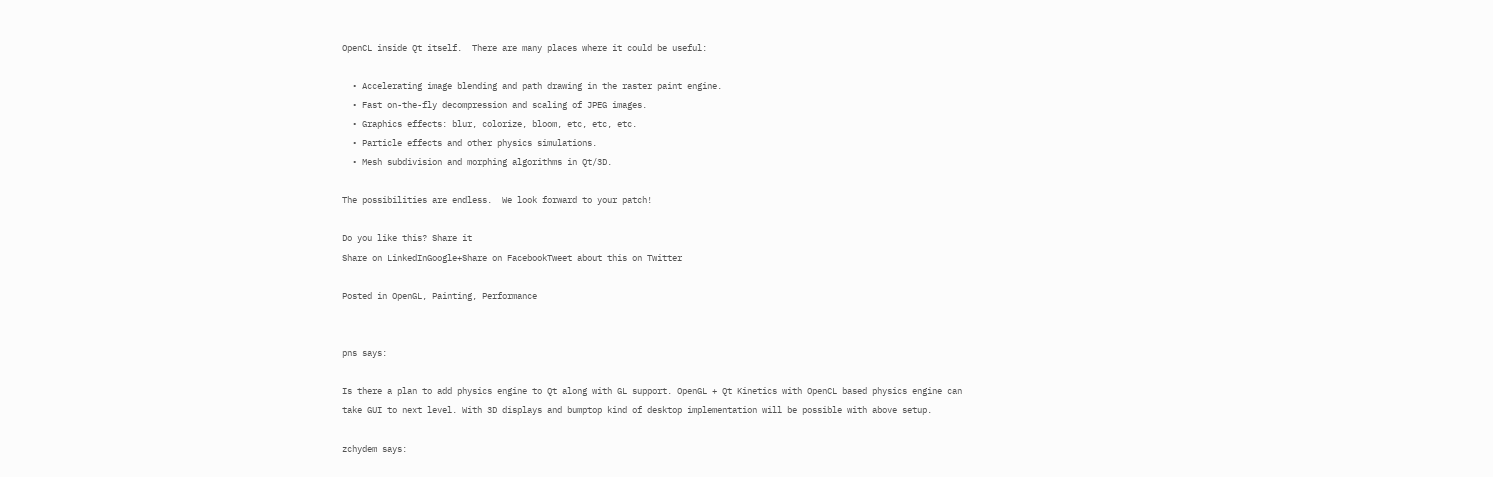OpenCL inside Qt itself.  There are many places where it could be useful:

  • Accelerating image blending and path drawing in the raster paint engine.
  • Fast on-the-fly decompression and scaling of JPEG images.
  • Graphics effects: blur, colorize, bloom, etc, etc, etc.
  • Particle effects and other physics simulations.
  • Mesh subdivision and morphing algorithms in Qt/3D.

The possibilities are endless.  We look forward to your patch!

Do you like this? Share it
Share on LinkedInGoogle+Share on FacebookTweet about this on Twitter

Posted in OpenGL, Painting, Performance


pns says:

Is there a plan to add physics engine to Qt along with GL support. OpenGL + Qt Kinetics with OpenCL based physics engine can take GUI to next level. With 3D displays and bumptop kind of desktop implementation will be possible with above setup.

zchydem says: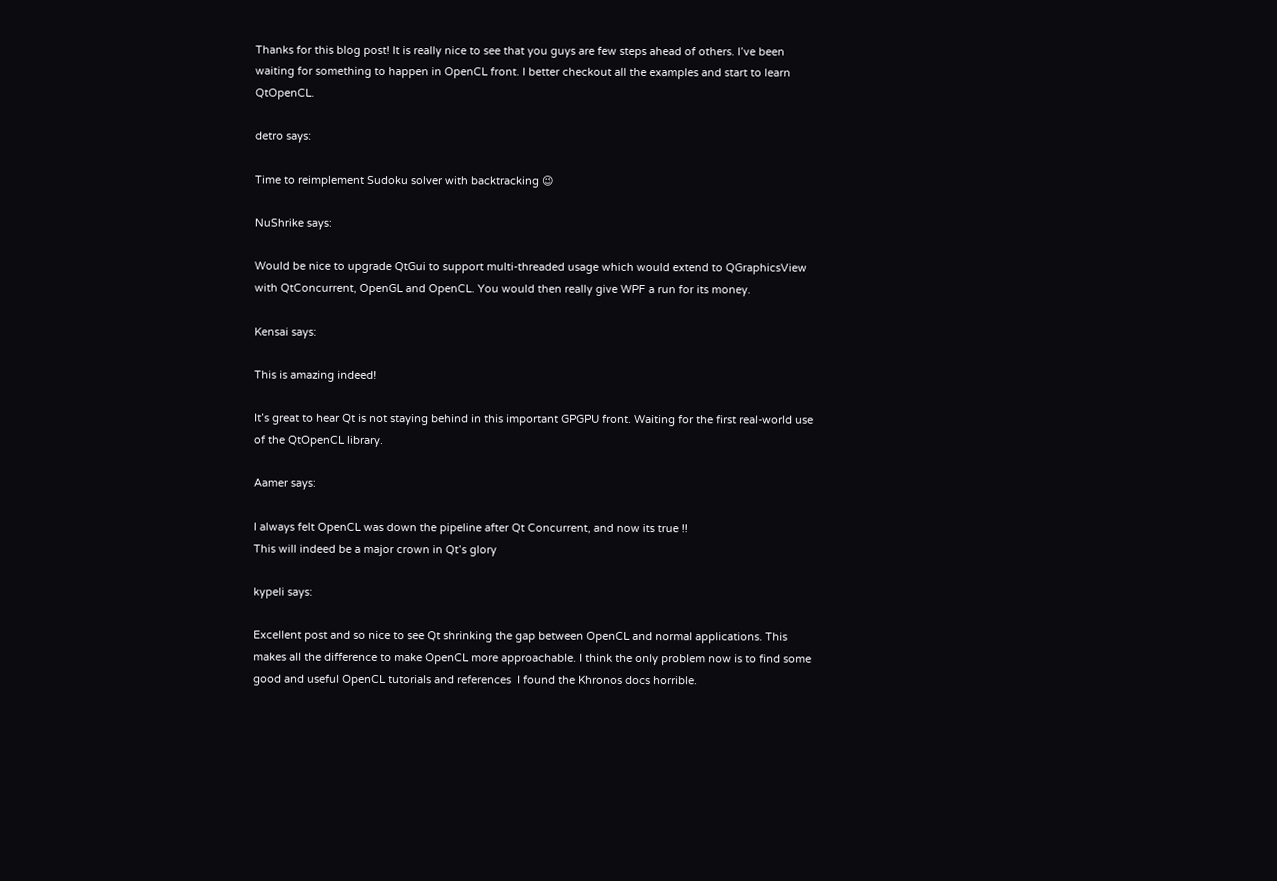Thanks for this blog post! It is really nice to see that you guys are few steps ahead of others. I’ve been waiting for something to happen in OpenCL front. I better checkout all the examples and start to learn QtOpenCL.

detro says:

Time to reimplement Sudoku solver with backtracking 😉

NuShrike says:

Would be nice to upgrade QtGui to support multi-threaded usage which would extend to QGraphicsView with QtConcurrent, OpenGL and OpenCL. You would then really give WPF a run for its money.

Kensai says:

This is amazing indeed!

It’s great to hear Qt is not staying behind in this important GPGPU front. Waiting for the first real-world use of the QtOpenCL library.

Aamer says:

I always felt OpenCL was down the pipeline after Qt Concurrent, and now its true !!
This will indeed be a major crown in Qt’s glory

kypeli says:

Excellent post and so nice to see Qt shrinking the gap between OpenCL and normal applications. This makes all the difference to make OpenCL more approachable. I think the only problem now is to find some good and useful OpenCL tutorials and references  I found the Khronos docs horrible.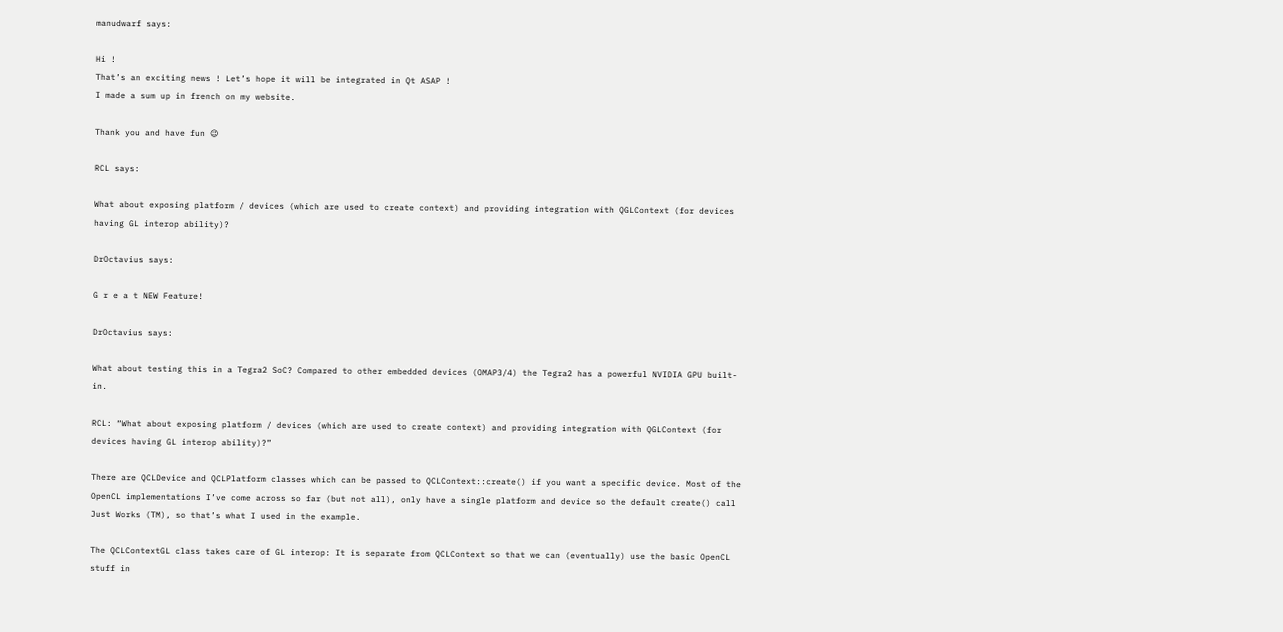manudwarf says:

Hi !
That’s an exciting news ! Let’s hope it will be integrated in Qt ASAP !
I made a sum up in french on my website.

Thank you and have fun 😉

RCL says:

What about exposing platform / devices (which are used to create context) and providing integration with QGLContext (for devices having GL interop ability)?

DrOctavius says:

G r e a t NEW Feature!

DrOctavius says:

What about testing this in a Tegra2 SoC? Compared to other embedded devices (OMAP3/4) the Tegra2 has a powerful NVIDIA GPU built-in.

RCL: “What about exposing platform / devices (which are used to create context) and providing integration with QGLContext (for devices having GL interop ability)?”

There are QCLDevice and QCLPlatform classes which can be passed to QCLContext::create() if you want a specific device. Most of the OpenCL implementations I’ve come across so far (but not all), only have a single platform and device so the default create() call Just Works (TM), so that’s what I used in the example.

The QCLContextGL class takes care of GL interop: It is separate from QCLContext so that we can (eventually) use the basic OpenCL stuff in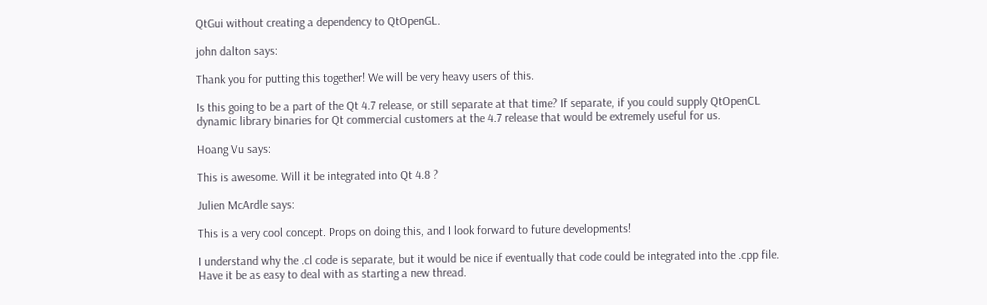QtGui without creating a dependency to QtOpenGL.

john dalton says:

Thank you for putting this together! We will be very heavy users of this.

Is this going to be a part of the Qt 4.7 release, or still separate at that time? If separate, if you could supply QtOpenCL dynamic library binaries for Qt commercial customers at the 4.7 release that would be extremely useful for us.

Hoang Vu says:

This is awesome. Will it be integrated into Qt 4.8 ?

Julien McArdle says:

This is a very cool concept. Props on doing this, and I look forward to future developments!

I understand why the .cl code is separate, but it would be nice if eventually that code could be integrated into the .cpp file. Have it be as easy to deal with as starting a new thread.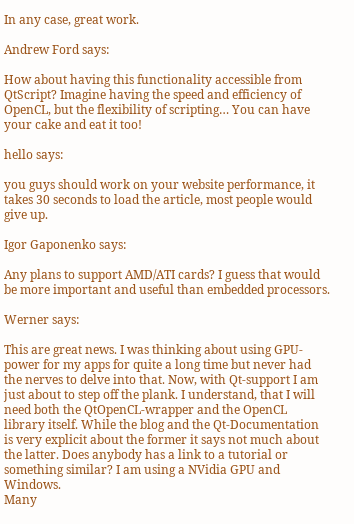In any case, great work.

Andrew Ford says:

How about having this functionality accessible from QtScript? Imagine having the speed and efficiency of OpenCL, but the flexibility of scripting… You can have your cake and eat it too!

hello says:

you guys should work on your website performance, it takes 30 seconds to load the article, most people would give up.

Igor Gaponenko says:

Any plans to support AMD/ATI cards? I guess that would be more important and useful than embedded processors.

Werner says:

This are great news. I was thinking about using GPU-power for my apps for quite a long time but never had the nerves to delve into that. Now, with Qt-support I am just about to step off the plank. I understand, that I will need both the QtOpenCL-wrapper and the OpenCL library itself. While the blog and the Qt-Documentation is very explicit about the former it says not much about the latter. Does anybody has a link to a tutorial or something similar? I am using a NVidia GPU and Windows.
Many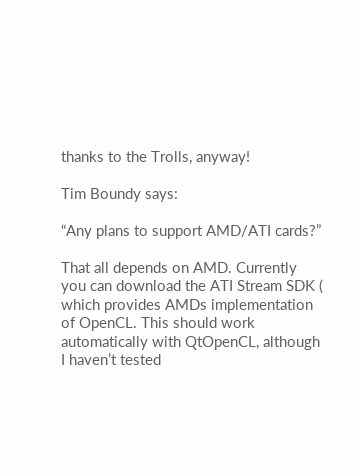thanks to the Trolls, anyway!

Tim Boundy says:

“Any plans to support AMD/ATI cards?”

That all depends on AMD. Currently you can download the ATI Stream SDK ( which provides AMDs implementation of OpenCL. This should work automatically with QtOpenCL, although I haven’t tested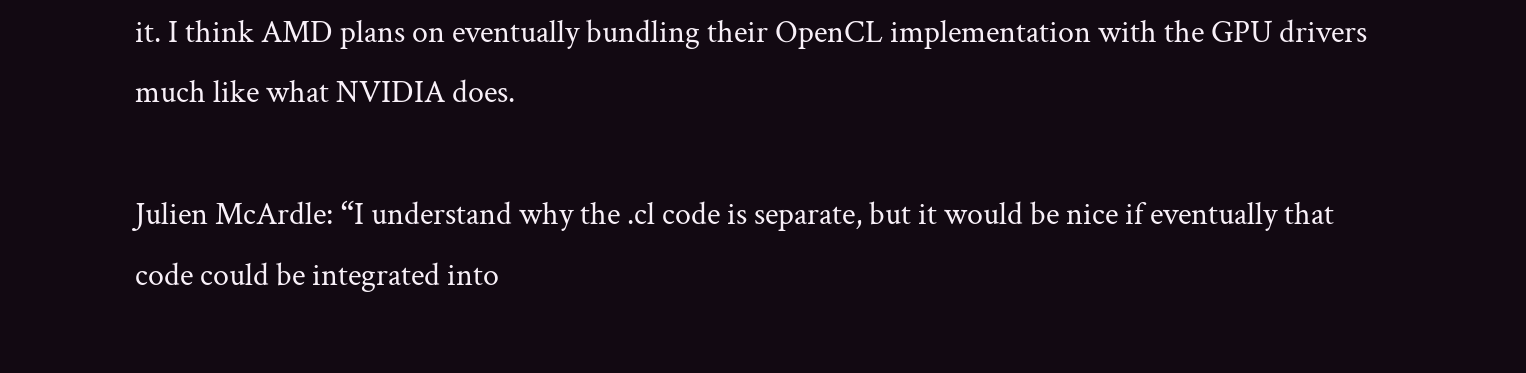it. I think AMD plans on eventually bundling their OpenCL implementation with the GPU drivers much like what NVIDIA does.

Julien McArdle: “I understand why the .cl code is separate, but it would be nice if eventually that code could be integrated into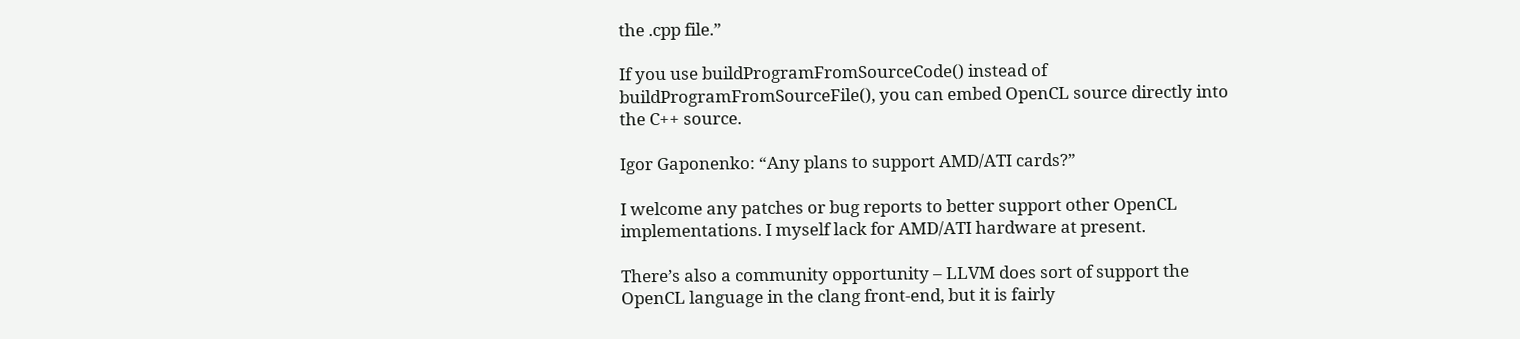the .cpp file.”

If you use buildProgramFromSourceCode() instead of buildProgramFromSourceFile(), you can embed OpenCL source directly into the C++ source.

Igor Gaponenko: “Any plans to support AMD/ATI cards?”

I welcome any patches or bug reports to better support other OpenCL implementations. I myself lack for AMD/ATI hardware at present.

There’s also a community opportunity – LLVM does sort of support the OpenCL language in the clang front-end, but it is fairly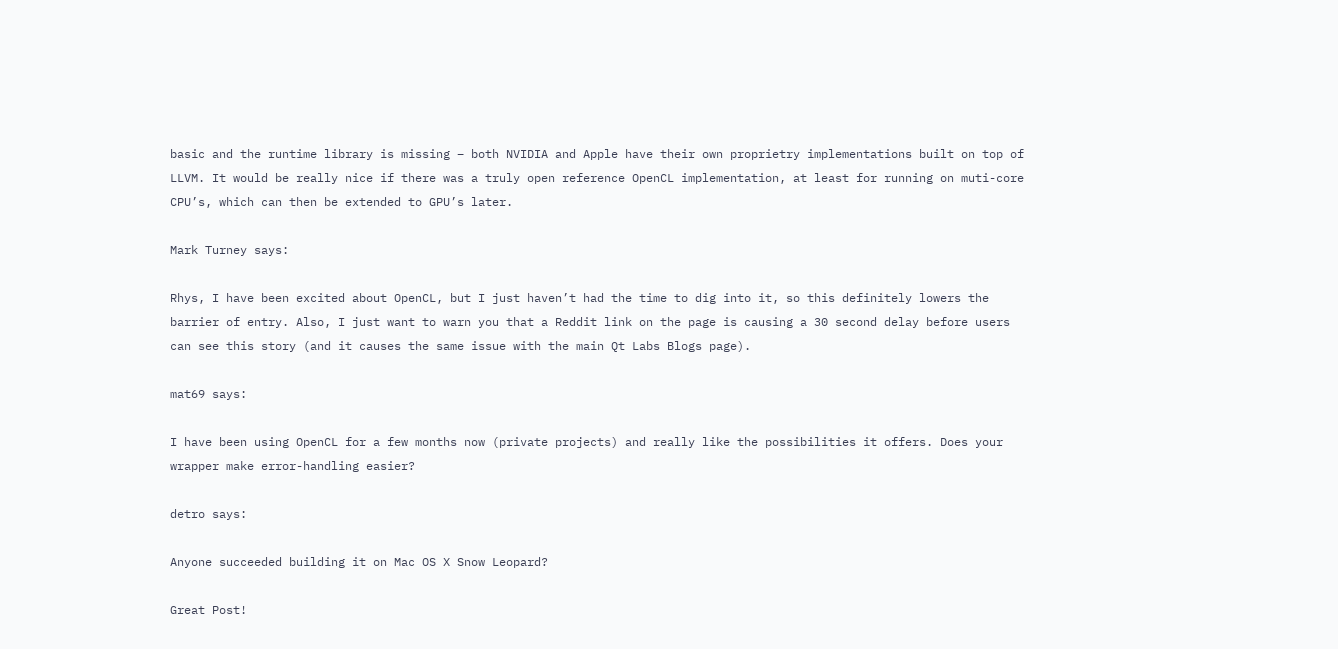basic and the runtime library is missing – both NVIDIA and Apple have their own proprietry implementations built on top of LLVM. It would be really nice if there was a truly open reference OpenCL implementation, at least for running on muti-core CPU’s, which can then be extended to GPU’s later.

Mark Turney says:

Rhys, I have been excited about OpenCL, but I just haven’t had the time to dig into it, so this definitely lowers the barrier of entry. Also, I just want to warn you that a Reddit link on the page is causing a 30 second delay before users can see this story (and it causes the same issue with the main Qt Labs Blogs page).

mat69 says:

I have been using OpenCL for a few months now (private projects) and really like the possibilities it offers. Does your wrapper make error-handling easier?

detro says:

Anyone succeeded building it on Mac OS X Snow Leopard?

Great Post!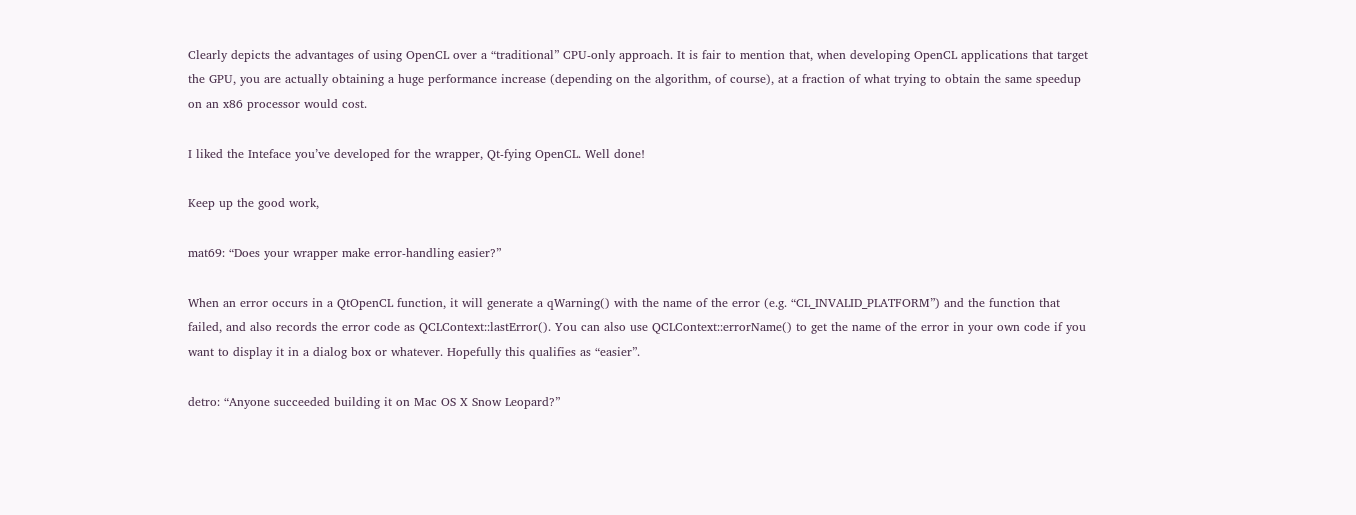Clearly depicts the advantages of using OpenCL over a “traditional” CPU-only approach. It is fair to mention that, when developing OpenCL applications that target the GPU, you are actually obtaining a huge performance increase (depending on the algorithm, of course), at a fraction of what trying to obtain the same speedup on an x86 processor would cost.

I liked the Inteface you’ve developed for the wrapper, Qt-fying OpenCL. Well done!

Keep up the good work,

mat69: “Does your wrapper make error-handling easier?”

When an error occurs in a QtOpenCL function, it will generate a qWarning() with the name of the error (e.g. “CL_INVALID_PLATFORM”) and the function that failed, and also records the error code as QCLContext::lastError(). You can also use QCLContext::errorName() to get the name of the error in your own code if you want to display it in a dialog box or whatever. Hopefully this qualifies as “easier”.

detro: “Anyone succeeded building it on Mac OS X Snow Leopard?”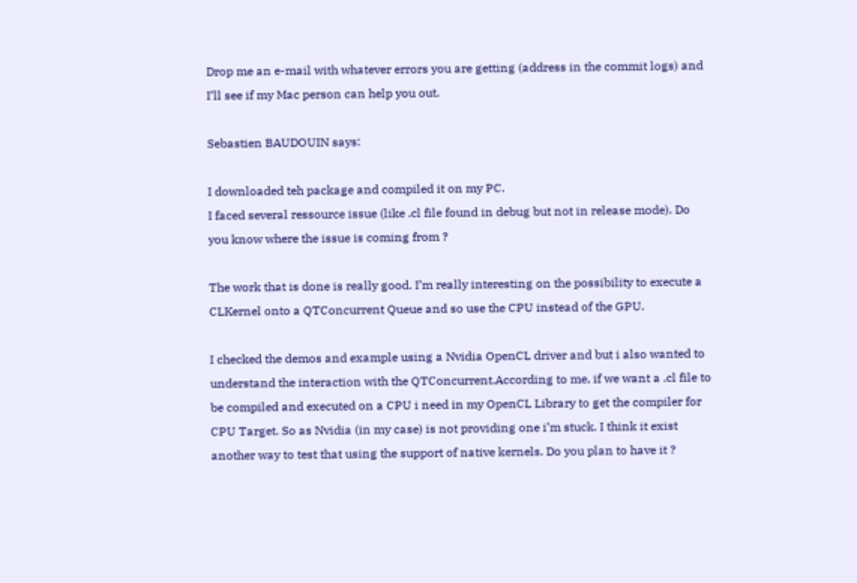Drop me an e-mail with whatever errors you are getting (address in the commit logs) and I’ll see if my Mac person can help you out.

Sebastien BAUDOUIN says:

I downloaded teh package and compiled it on my PC.
I faced several ressource issue (like .cl file found in debug but not in release mode). Do you know where the issue is coming from ?

The work that is done is really good. I’m really interesting on the possibility to execute a CLKernel onto a QTConcurrent Queue and so use the CPU instead of the GPU.

I checked the demos and example using a Nvidia OpenCL driver and but i also wanted to understand the interaction with the QTConcurrent.According to me, if we want a .cl file to be compiled and executed on a CPU i need in my OpenCL Library to get the compiler for CPU Target. So as Nvidia (in my case) is not providing one i’m stuck. I think it exist another way to test that using the support of native kernels. Do you plan to have it ?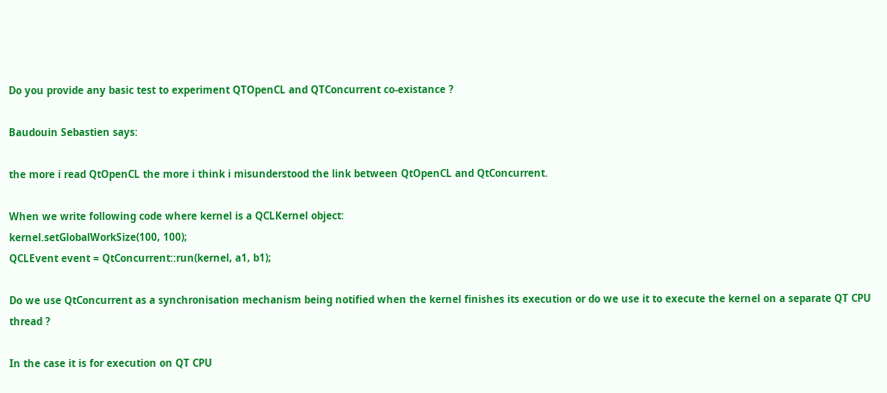Do you provide any basic test to experiment QTOpenCL and QTConcurrent co-existance ?

Baudouin Sebastien says:

the more i read QtOpenCL the more i think i misunderstood the link between QtOpenCL and QtConcurrent.

When we write following code where kernel is a QCLKernel object:
kernel.setGlobalWorkSize(100, 100);
QCLEvent event = QtConcurrent::run(kernel, a1, b1);

Do we use QtConcurrent as a synchronisation mechanism being notified when the kernel finishes its execution or do we use it to execute the kernel on a separate QT CPU thread ?

In the case it is for execution on QT CPU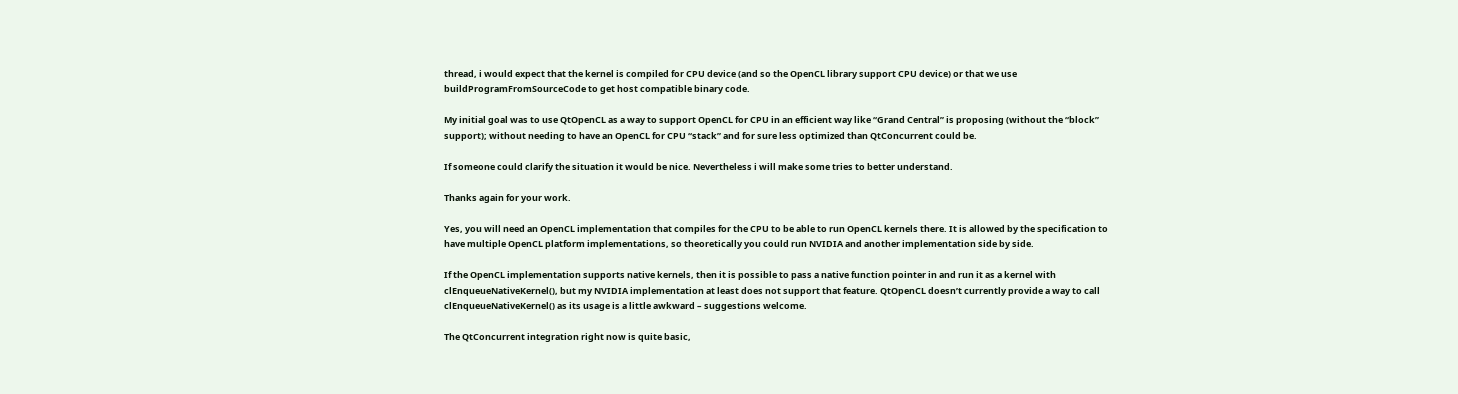thread, i would expect that the kernel is compiled for CPU device (and so the OpenCL library support CPU device) or that we use buildProgramFromSourceCode to get host compatible binary code.

My initial goal was to use QtOpenCL as a way to support OpenCL for CPU in an efficient way like “Grand Central” is proposing (without the “block” support); without needing to have an OpenCL for CPU “stack” and for sure less optimized than QtConcurrent could be.

If someone could clarify the situation it would be nice. Nevertheless i will make some tries to better understand.

Thanks again for your work.

Yes, you will need an OpenCL implementation that compiles for the CPU to be able to run OpenCL kernels there. It is allowed by the specification to have multiple OpenCL platform implementations, so theoretically you could run NVIDIA and another implementation side by side.

If the OpenCL implementation supports native kernels, then it is possible to pass a native function pointer in and run it as a kernel with clEnqueueNativeKernel(), but my NVIDIA implementation at least does not support that feature. QtOpenCL doesn’t currently provide a way to call clEnqueueNativeKernel() as its usage is a little awkward – suggestions welcome.

The QtConcurrent integration right now is quite basic,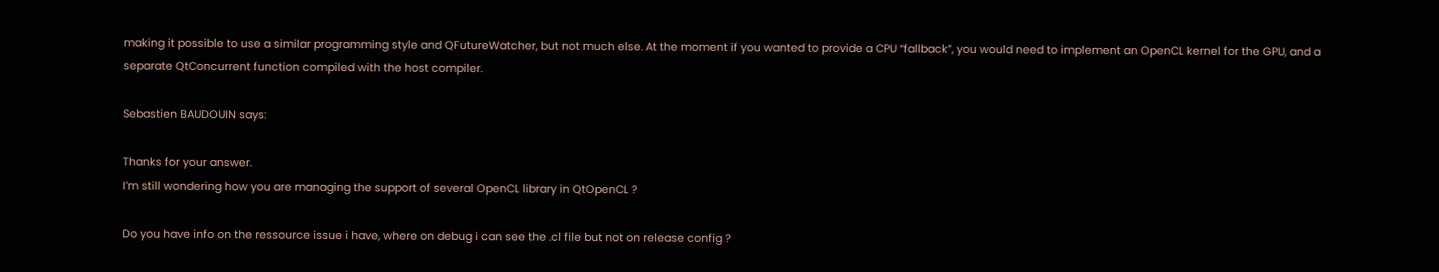making it possible to use a similar programming style and QFutureWatcher, but not much else. At the moment if you wanted to provide a CPU “fallback”, you would need to implement an OpenCL kernel for the GPU, and a separate QtConcurrent function compiled with the host compiler.

Sebastien BAUDOUIN says:

Thanks for your answer.
I’m still wondering how you are managing the support of several OpenCL library in QtOpenCL ?

Do you have info on the ressource issue i have, where on debug i can see the .cl file but not on release config ?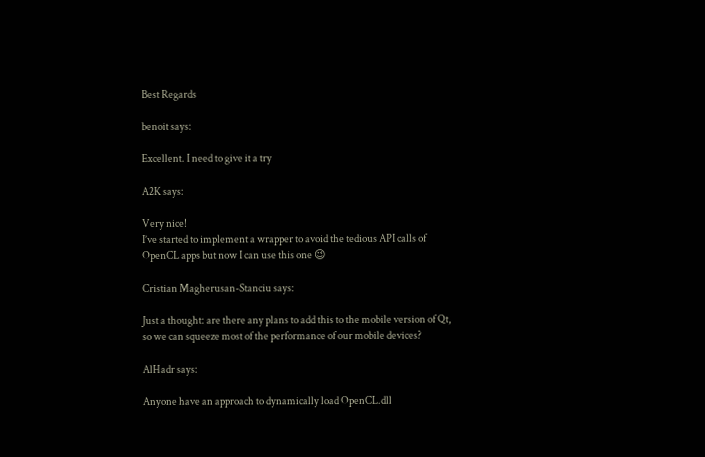Best Regards

benoit says:

Excellent. I need to give it a try

A2K says:

Very nice!
I’ve started to implement a wrapper to avoid the tedious API calls of OpenCL apps but now I can use this one 😉

Cristian Magherusan-Stanciu says:

Just a thought: are there any plans to add this to the mobile version of Qt, so we can squeeze most of the performance of our mobile devices?

AlHadr says:

Anyone have an approach to dynamically load OpenCL.dll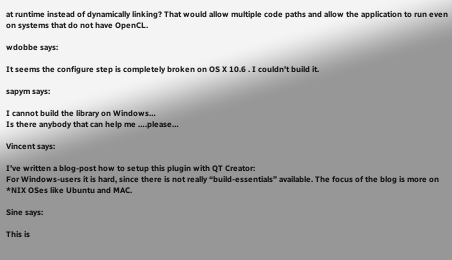at runtime instead of dynamically linking? That would allow multiple code paths and allow the application to run even on systems that do not have OpenCL.

wdobbe says:

It seems the configure step is completely broken on OS X 10.6 . I couldn’t build it.

sapym says:

I cannot build the library on Windows…
Is there anybody that can help me ….please…

Vincent says:

I’ve written a blog-post how to setup this plugin with QT Creator:
For Windows-users it is hard, since there is not really “build-essentials” available. The focus of the blog is more on *NIX OSes like Ubuntu and MAC.

Sine says:

This is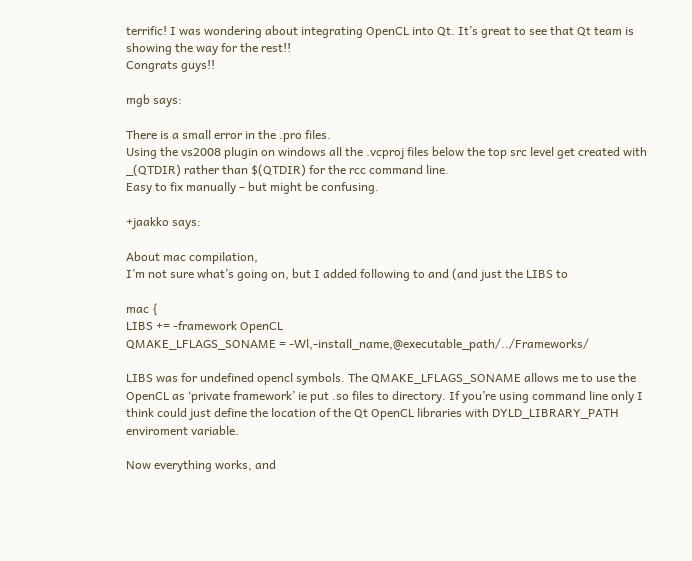terrific! I was wondering about integrating OpenCL into Qt. It’s great to see that Qt team is showing the way for the rest!!
Congrats guys!!

mgb says:

There is a small error in the .pro files.
Using the vs2008 plugin on windows all the .vcproj files below the top src level get created with _(QTDIR) rather than $(QTDIR) for the rcc command line.
Easy to fix manually – but might be confusing.

+jaakko says:

About mac compilation,
I’m not sure what’s going on, but I added following to and (and just the LIBS to

mac {
LIBS += -framework OpenCL
QMAKE_LFLAGS_SONAME = -Wl,-install_name,@executable_path/../Frameworks/

LIBS was for undefined opencl symbols. The QMAKE_LFLAGS_SONAME allows me to use the OpenCL as ‘private framework’ ie put .so files to directory. If you’re using command line only I think could just define the location of the Qt OpenCL libraries with DYLD_LIBRARY_PATH enviroment variable.

Now everything works, and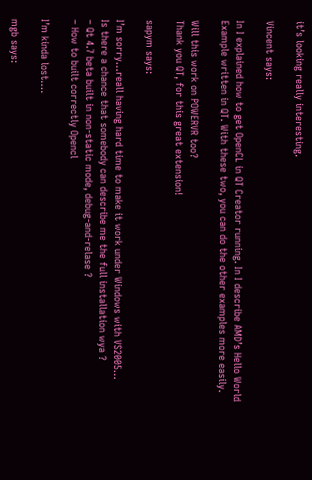it’s looking really interesting.

Vincent says:

In I explained how to get OpenCL in QT Creator running. In I describe AMD’s Hello World Example written in QT. With these two, you can do the other examples more easily.

Will this work on POWERVR too?
Thank you QT, for this great extension!

sapym says:

I’m sorry…reall having hard time to make it work under Windows with VS2005…
Is there a chance that somebody can describe me the full installation wya ?
– Qt 4.7 beta built in non-static mode, debug-and-relase ?
– How to built correctly Opencl

I’m kinda lost….

mgb says: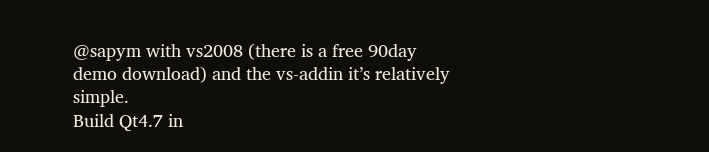@sapym with vs2008 (there is a free 90day demo download) and the vs-addin it’s relatively simple.
Build Qt4.7 in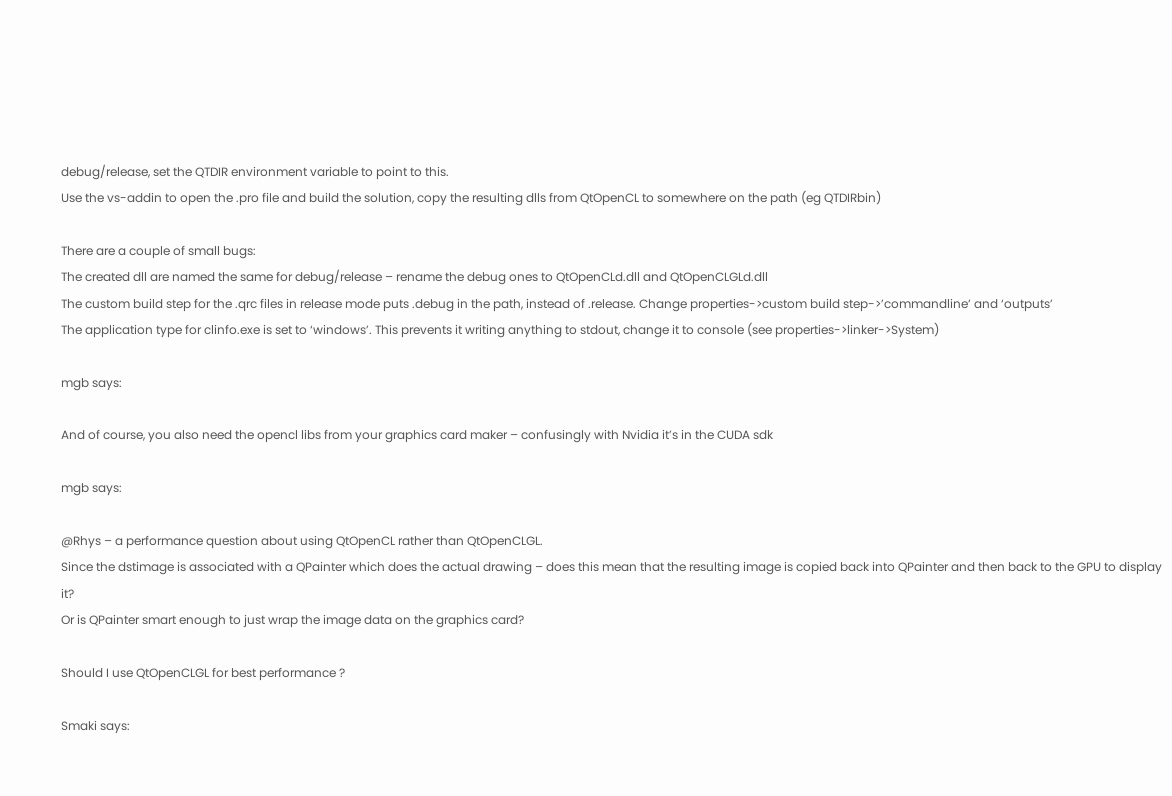debug/release, set the QTDIR environment variable to point to this.
Use the vs-addin to open the .pro file and build the solution, copy the resulting dlls from QtOpenCL to somewhere on the path (eg QTDIRbin)

There are a couple of small bugs:
The created dll are named the same for debug/release – rename the debug ones to QtOpenCLd.dll and QtOpenCLGLd.dll
The custom build step for the .qrc files in release mode puts .debug in the path, instead of .release. Change properties->custom build step->’commandline’ and ‘outputs’
The application type for clinfo.exe is set to ‘windows’. This prevents it writing anything to stdout, change it to console (see properties->linker->System)

mgb says:

And of course, you also need the opencl libs from your graphics card maker – confusingly with Nvidia it’s in the CUDA sdk

mgb says:

@Rhys – a performance question about using QtOpenCL rather than QtOpenCLGL.
Since the dstimage is associated with a QPainter which does the actual drawing – does this mean that the resulting image is copied back into QPainter and then back to the GPU to display it?
Or is QPainter smart enough to just wrap the image data on the graphics card?

Should I use QtOpenCLGL for best performance ?

Smaki says: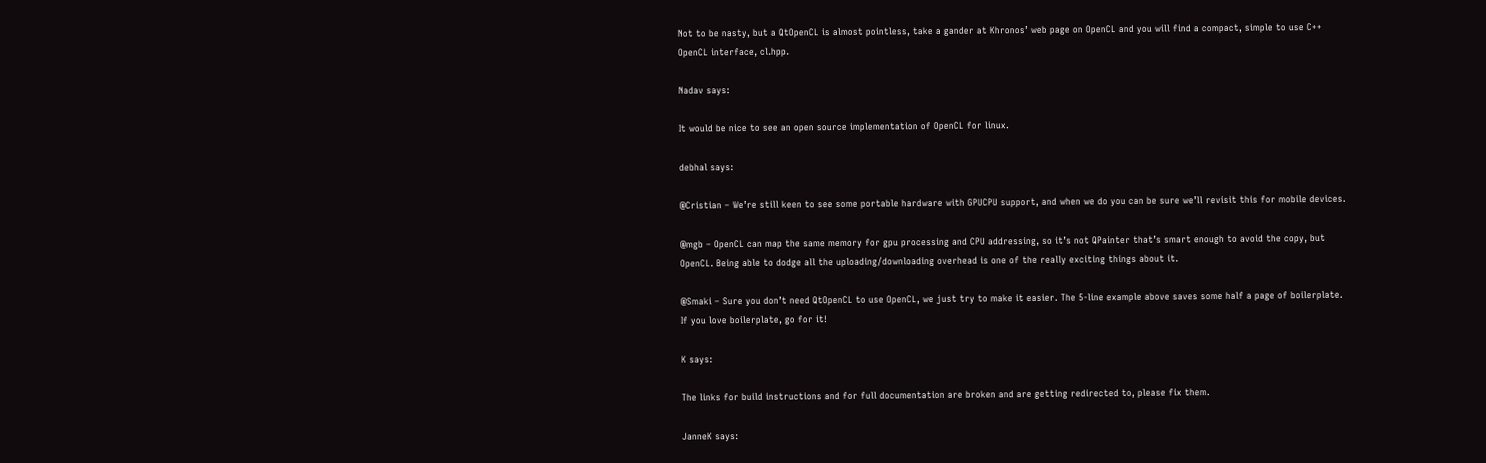Not to be nasty, but a QtOpenCL is almost pointless, take a gander at Khronos’ web page on OpenCL and you will find a compact, simple to use C++ OpenCL interface, cl.hpp.

Nadav says:

It would be nice to see an open source implementation of OpenCL for linux.

debhal says:

@Cristian – We’re still keen to see some portable hardware with GPUCPU support, and when we do you can be sure we’ll revisit this for mobile devices.

@mgb – OpenCL can map the same memory for gpu processing and CPU addressing, so it’s not QPainter that’s smart enough to avoid the copy, but OpenCL. Being able to dodge all the uploading/downloading overhead is one of the really exciting things about it.

@Smaki – Sure you don’t need QtOpenCL to use OpenCL, we just try to make it easier. The 5-line example above saves some half a page of boilerplate. If you love boilerplate, go for it!

K says:

The links for build instructions and for full documentation are broken and are getting redirected to, please fix them.

JanneK says: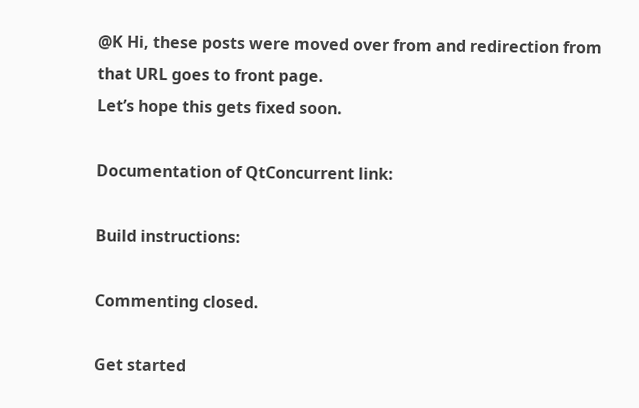@K Hi, these posts were moved over from and redirection from that URL goes to front page.
Let’s hope this gets fixed soon.

Documentation of QtConcurrent link:

Build instructions:

Commenting closed.

Get started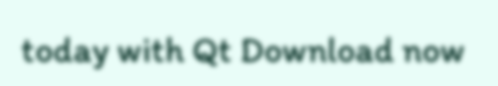today with Qt Download now